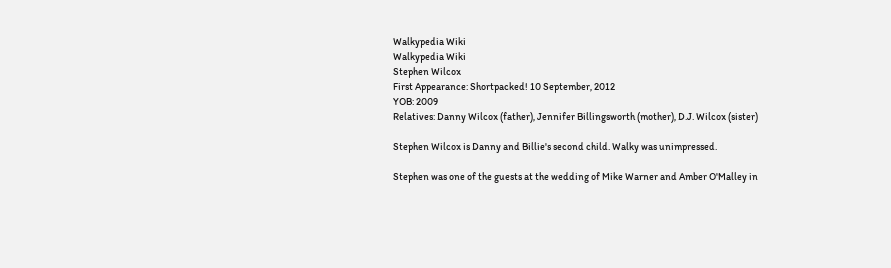Walkypedia Wiki
Walkypedia Wiki
Stephen Wilcox
First Appearance: Shortpacked! 10 September, 2012
YOB: 2009
Relatives: Danny Wilcox (father), Jennifer Billingsworth (mother), D.J. Wilcox (sister)

Stephen Wilcox is Danny and Billie's second child. Walky was unimpressed.

Stephen was one of the guests at the wedding of Mike Warner and Amber O'Malley in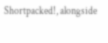Shortpacked!, alongside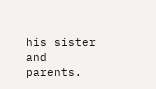his sister and parents.